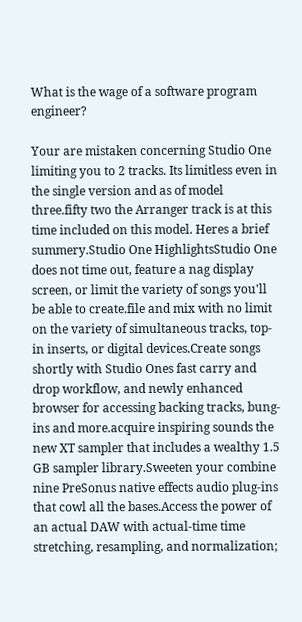What is the wage of a software program engineer?

Your are mistaken concerning Studio One limiting you to 2 tracks. Its limitless even in the single version and as of model three.fifty two the Arranger track is at this time included on this model. Heres a brief summery.Studio One HighlightsStudio One does not time out, feature a nag display screen, or limit the variety of songs you'll be able to create.file and mix with no limit on the variety of simultaneous tracks, top-in inserts, or digital devices.Create songs shortly with Studio Ones fast carry and drop workflow, and newly enhanced browser for accessing backing tracks, bung-ins and more.acquire inspiring sounds the new XT sampler that includes a wealthy 1.5 GB sampler library.Sweeten your combine nine PreSonus native effects audio plug-ins that cowl all the bases.Access the power of an actual DAW with actual-time time stretching, resampling, and normalization;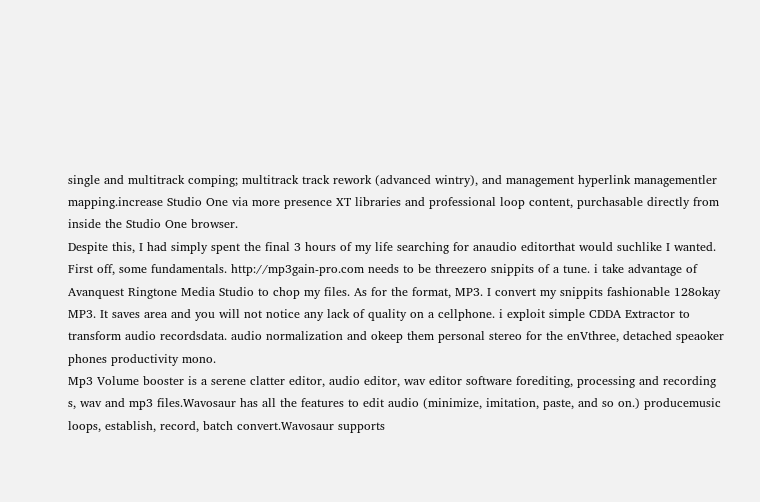single and multitrack comping; multitrack track rework (advanced wintry), and management hyperlink managementler mapping.increase Studio One via more presence XT libraries and professional loop content, purchasable directly from inside the Studio One browser.
Despite this, I had simply spent the final 3 hours of my life searching for anaudio editorthat would suchlike I wanted.
First off, some fundamentals. http://mp3gain-pro.com needs to be threezero snippits of a tune. i take advantage of Avanquest Ringtone Media Studio to chop my files. As for the format, MP3. I convert my snippits fashionable 128okay MP3. It saves area and you will not notice any lack of quality on a cellphone. i exploit simple CDDA Extractor to transform audio recordsdata. audio normalization and okeep them personal stereo for the enVthree, detached speaoker phones productivity mono.
Mp3 Volume booster is a serene clatter editor, audio editor, wav editor software forediting, processing and recording s, wav and mp3 files.Wavosaur has all the features to edit audio (minimize, imitation, paste, and so on.) producemusic loops, establish, record, batch convert.Wavosaur supports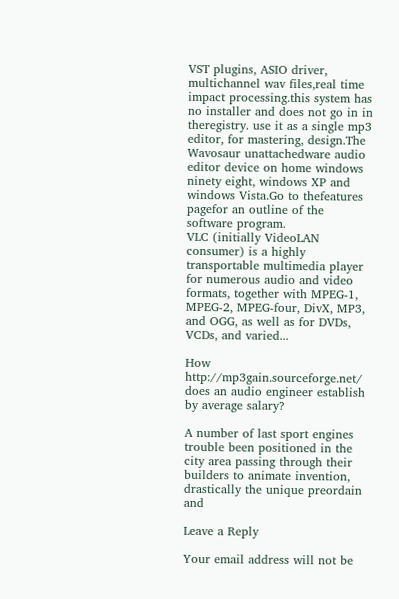VST plugins, ASIO driver, multichannel wav files,real time impact processing.this system has no installer and does not go in in theregistry. use it as a single mp3 editor, for mastering, design.The Wavosaur unattachedware audio editor device on home windows ninety eight, windows XP and windows Vista.Go to thefeatures pagefor an outline of the software program.
VLC (initially VideoLAN consumer) is a highly transportable multimedia player for numerous audio and video formats, together with MPEG-1, MPEG-2, MPEG-four, DivX, MP3, and OGG, as well as for DVDs, VCDs, and varied...

How http://mp3gain.sourceforge.net/ does an audio engineer establish by average salary?

A number of last sport engines trouble been positioned in the city area passing through their builders to animate invention, drastically the unique preordain and

Leave a Reply

Your email address will not be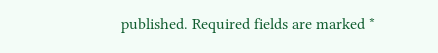published. Required fields are marked *